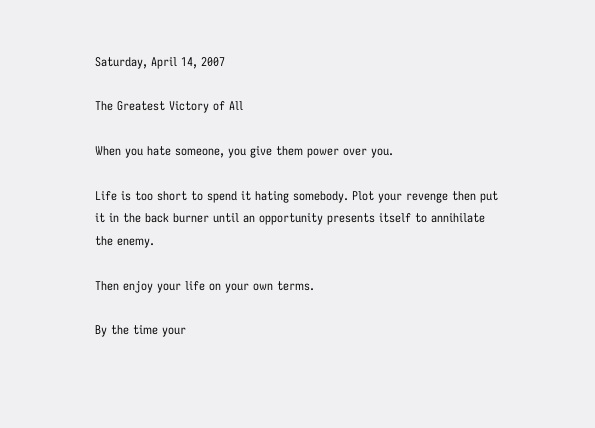Saturday, April 14, 2007

The Greatest Victory of All

When you hate someone, you give them power over you.

Life is too short to spend it hating somebody. Plot your revenge then put it in the back burner until an opportunity presents itself to annihilate the enemy.

Then enjoy your life on your own terms.

By the time your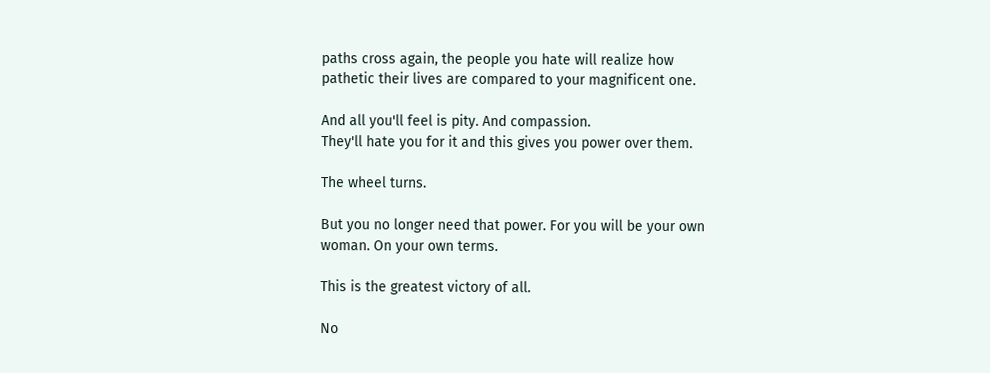paths cross again, the people you hate will realize how pathetic their lives are compared to your magnificent one.

And all you'll feel is pity. And compassion.
They'll hate you for it and this gives you power over them.

The wheel turns.

But you no longer need that power. For you will be your own woman. On your own terms.

This is the greatest victory of all.

No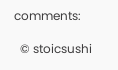comments:

  © stoicsushi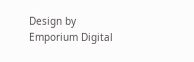Design by Emporium Digital